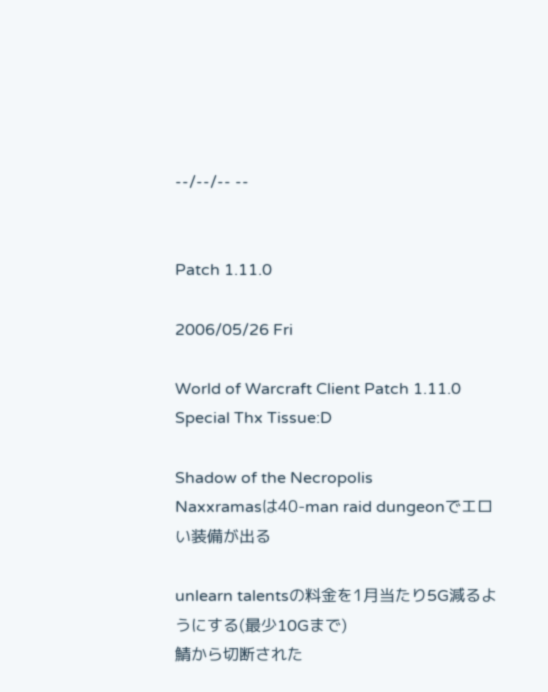--/--/-- --


Patch 1.11.0

2006/05/26 Fri

World of Warcraft Client Patch 1.11.0
Special Thx Tissue:D

Shadow of the Necropolis
Naxxramasは40-man raid dungeonでエロい装備が出る

unlearn talentsの料金を1月当たり5G減るようにする(最少10Gまで)
鯖から切断された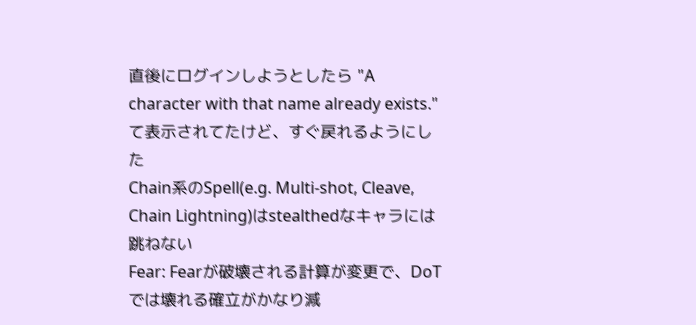直後にログインしようとしたら "A character with that name already exists."て表示されてたけど、すぐ戻れるようにした
Chain系のSpell(e.g. Multi-shot, Cleave, Chain Lightning)はstealthedなキャラには跳ねない
Fear: Fearが破壊される計算が変更で、DoTでは壊れる確立がかなり減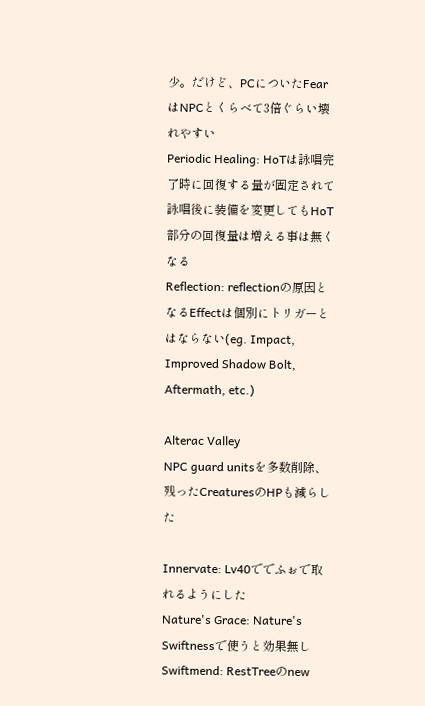少。だけど、PCについたFearはNPCとくらべて3倍ぐらい壊れやすい
Periodic Healing: HoTは詠唱完了時に回復する量が固定されて詠唱後に装備を変更してもHoT部分の回復量は増える事は無くなる
Reflection: reflectionの原因となるEffectは個別にトリガーとはならない(eg. Impact, Improved Shadow Bolt, Aftermath, etc.)

Alterac Valley
NPC guard unitsを多数削除、残ったCreaturesのHPも減らした

Innervate: Lv40ででふぉで取れるようにした
Nature's Grace: Nature's Swiftnessで使うと効果無し
Swiftmend: RestTreeのnew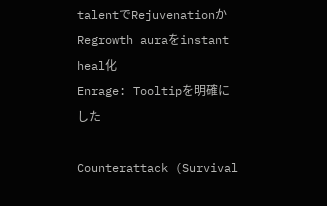talentでRejuvenationかRegrowth auraをinstant heal化
Enrage: Tooltipを明確にした

Counterattack (Survival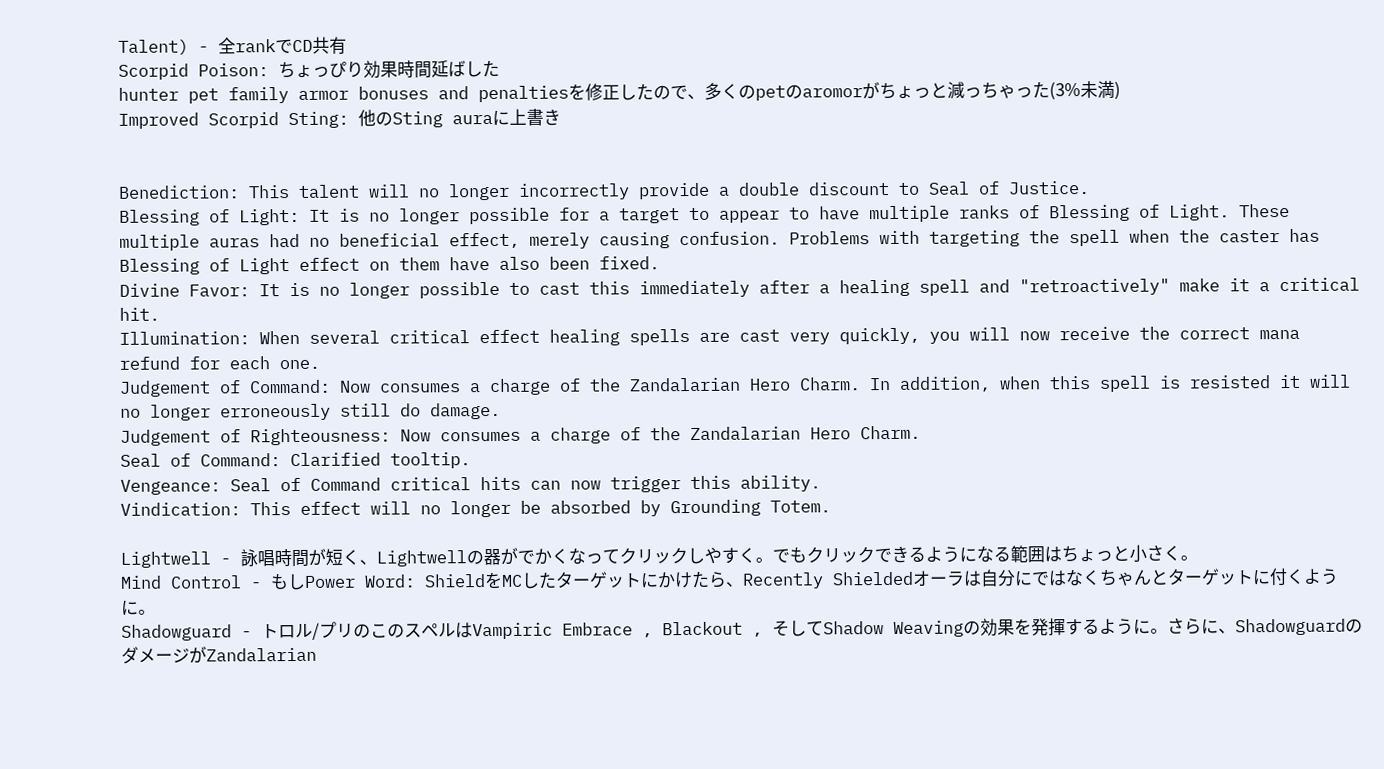Talent) - 全rankでCD共有
Scorpid Poison: ちょっぴり効果時間延ばした
hunter pet family armor bonuses and penaltiesを修正したので、多くのpetのaromorがちょっと減っちゃった(3%未満)
Improved Scorpid Sting: 他のSting auraに上書き


Benediction: This talent will no longer incorrectly provide a double discount to Seal of Justice.
Blessing of Light: It is no longer possible for a target to appear to have multiple ranks of Blessing of Light. These multiple auras had no beneficial effect, merely causing confusion. Problems with targeting the spell when the caster has Blessing of Light effect on them have also been fixed.
Divine Favor: It is no longer possible to cast this immediately after a healing spell and "retroactively" make it a critical hit.
Illumination: When several critical effect healing spells are cast very quickly, you will now receive the correct mana refund for each one.
Judgement of Command: Now consumes a charge of the Zandalarian Hero Charm. In addition, when this spell is resisted it will no longer erroneously still do damage.
Judgement of Righteousness: Now consumes a charge of the Zandalarian Hero Charm.
Seal of Command: Clarified tooltip.
Vengeance: Seal of Command critical hits can now trigger this ability.
Vindication: This effect will no longer be absorbed by Grounding Totem.

Lightwell - 詠唱時間が短く、Lightwellの器がでかくなってクリックしやすく。でもクリックできるようになる範囲はちょっと小さく。
Mind Control - もしPower Word: ShieldをMCしたターゲットにかけたら、Recently Shieldedオーラは自分にではなくちゃんとターゲットに付くように。
Shadowguard - トロル/プリのこのスペルはVampiric Embrace , Blackout , そしてShadow Weavingの効果を発揮するように。さらに、ShadowguardのダメージがZandalarian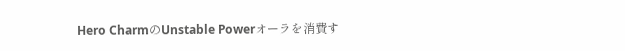Hero CharmのUnstable Powerオーラを消費す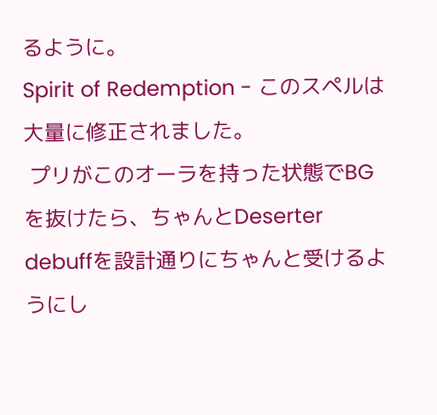るように。
Spirit of Redemption - このスペルは大量に修正されました。
 プリがこのオーラを持った状態でBGを抜けたら、ちゃんとDeserter debuffを設計通りにちゃんと受けるようにし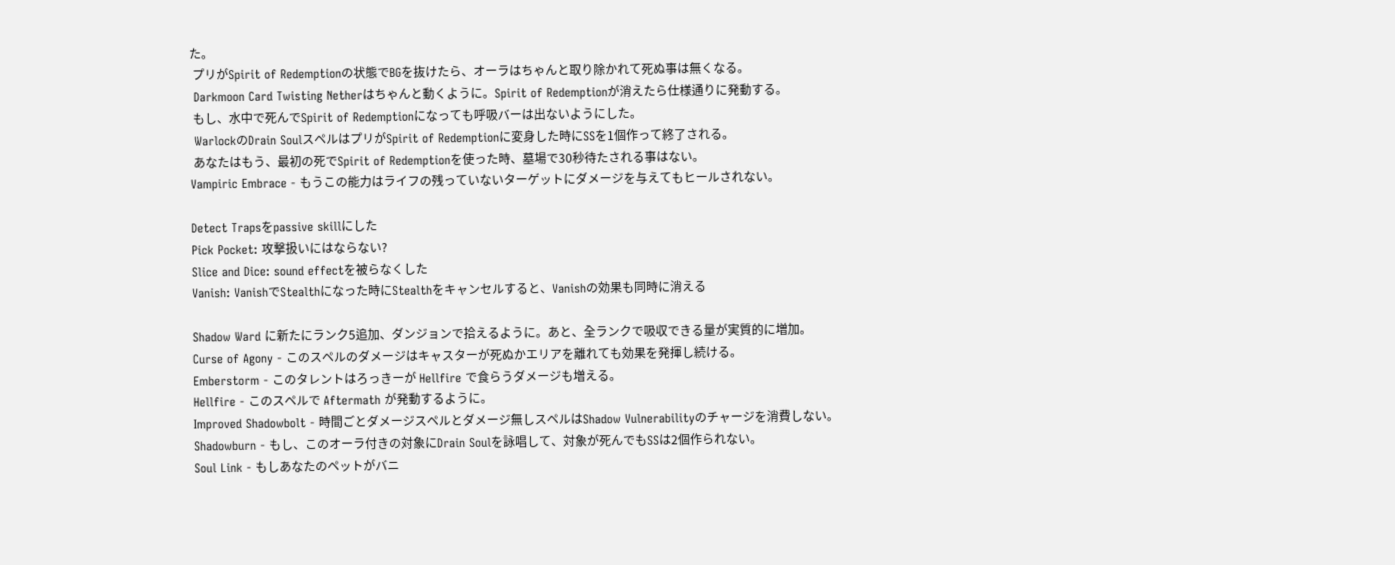た。
 プリがSpirit of Redemptionの状態でBGを抜けたら、オーラはちゃんと取り除かれて死ぬ事は無くなる。
 Darkmoon Card Twisting Netherはちゃんと動くように。Spirit of Redemptionが消えたら仕様通りに発動する。
 もし、水中で死んでSpirit of Redemptionになっても呼吸バーは出ないようにした。
 WarlockのDrain SoulスペルはプリがSpirit of Redemptionに変身した時にSSを1個作って終了される。
 あなたはもう、最初の死でSpirit of Redemptionを使った時、墓場で30秒待たされる事はない。
Vampiric Embrace - もうこの能力はライフの残っていないターゲットにダメージを与えてもヒールされない。

Detect Trapsをpassive skillにした
Pick Pocket: 攻撃扱いにはならない?
Slice and Dice: sound effectを被らなくした
Vanish: VanishでStealthになった時にStealthをキャンセルすると、Vanishの効果も同時に消える

Shadow Ward に新たにランク5追加、ダンジョンで拾えるように。あと、全ランクで吸収できる量が実質的に増加。
Curse of Agony - このスペルのダメージはキャスターが死ぬかエリアを離れても効果を発揮し続ける。
Emberstorm - このタレントはろっきーが Hellfire で食らうダメージも増える。
Hellfire - このスペルで Aftermath が発動するように。
Improved Shadowbolt - 時間ごとダメージスペルとダメージ無しスペルはShadow Vulnerabilityのチャージを消費しない。
Shadowburn - もし、このオーラ付きの対象にDrain Soulを詠唱して、対象が死んでもSSは2個作られない。
Soul Link - もしあなたのペットがバニ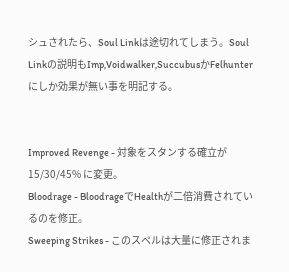シュされたら、Soul Linkは途切れてしまう。Soul Linkの説明もImp,Voidwalker,SuccubusかFelhunterにしか効果が無い事を明記する。


Improved Revenge - 対象をスタンする確立が 15/30/45% に変更。
Bloodrage - BloodrageでHealthが二倍消費されているのを修正。
Sweeping Strikes - このスペルは大量に修正されま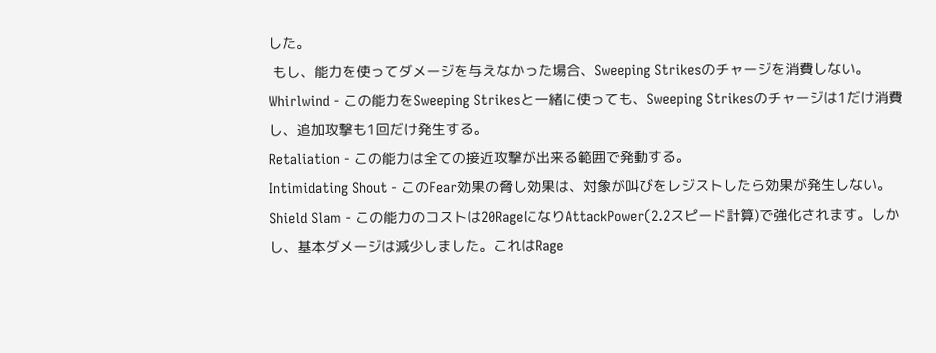した。
 もし、能力を使ってダメージを与えなかった場合、Sweeping Strikesのチャージを消費しない。
Whirlwind - この能力をSweeping Strikesと一緒に使っても、Sweeping Strikesのチャージは1だけ消費し、追加攻撃も1回だけ発生する。
Retaliation - この能力は全ての接近攻撃が出来る範囲で発動する。
Intimidating Shout - このFear効果の脅し効果は、対象が叫びをレジストしたら効果が発生しない。
Shield Slam - この能力のコストは20RageになりAttackPower(2.2スピード計算)で強化されます。しかし、基本ダメージは減少しました。これはRage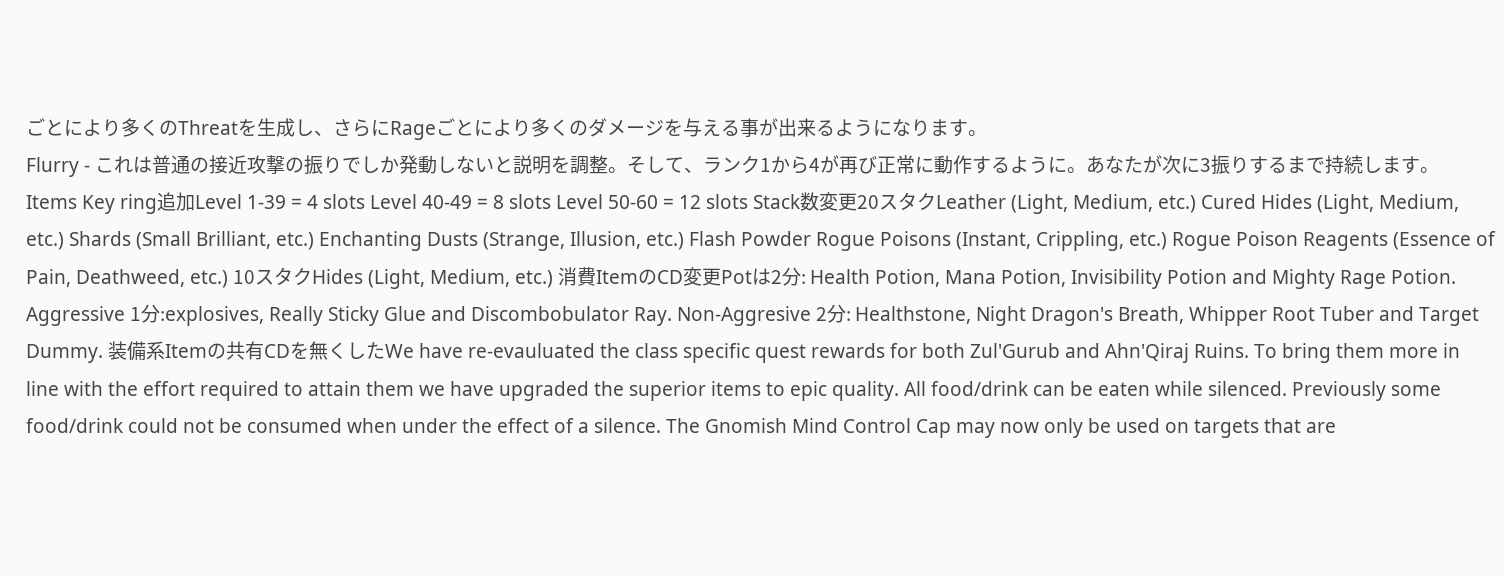ごとにより多くのThreatを生成し、さらにRageごとにより多くのダメージを与える事が出来るようになります。
Flurry - これは普通の接近攻撃の振りでしか発動しないと説明を調整。そして、ランク1から4が再び正常に動作するように。あなたが次に3振りするまで持続します。
Items Key ring追加Level 1-39 = 4 slots Level 40-49 = 8 slots Level 50-60 = 12 slots Stack数変更20スタクLeather (Light, Medium, etc.) Cured Hides (Light, Medium, etc.) Shards (Small Brilliant, etc.) Enchanting Dusts (Strange, Illusion, etc.) Flash Powder Rogue Poisons (Instant, Crippling, etc.) Rogue Poison Reagents (Essence of Pain, Deathweed, etc.) 10スタクHides (Light, Medium, etc.) 消費ItemのCD変更Potは2分: Health Potion, Mana Potion, Invisibility Potion and Mighty Rage Potion. Aggressive 1分:explosives, Really Sticky Glue and Discombobulator Ray. Non-Aggresive 2分: Healthstone, Night Dragon's Breath, Whipper Root Tuber and Target Dummy. 装備系Itemの共有CDを無くしたWe have re-evauluated the class specific quest rewards for both Zul'Gurub and Ahn'Qiraj Ruins. To bring them more in line with the effort required to attain them we have upgraded the superior items to epic quality. All food/drink can be eaten while silenced. Previously some food/drink could not be consumed when under the effect of a silence. The Gnomish Mind Control Cap may now only be used on targets that are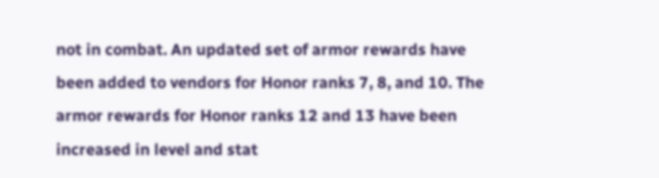not in combat. An updated set of armor rewards have been added to vendors for Honor ranks 7, 8, and 10. The armor rewards for Honor ranks 12 and 13 have been increased in level and stat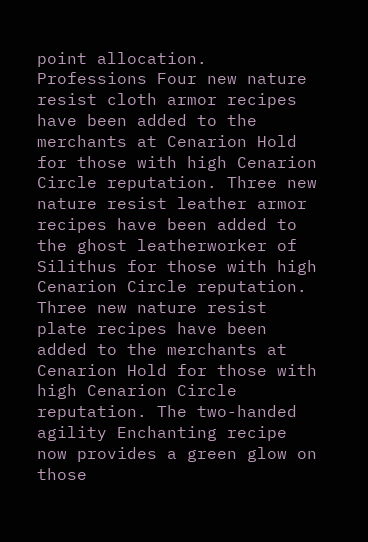point allocation. Professions Four new nature resist cloth armor recipes have been added to the merchants at Cenarion Hold for those with high Cenarion Circle reputation. Three new nature resist leather armor recipes have been added to the ghost leatherworker of Silithus for those with high Cenarion Circle reputation. Three new nature resist plate recipes have been added to the merchants at Cenarion Hold for those with high Cenarion Circle reputation. The two-handed agility Enchanting recipe now provides a green glow on those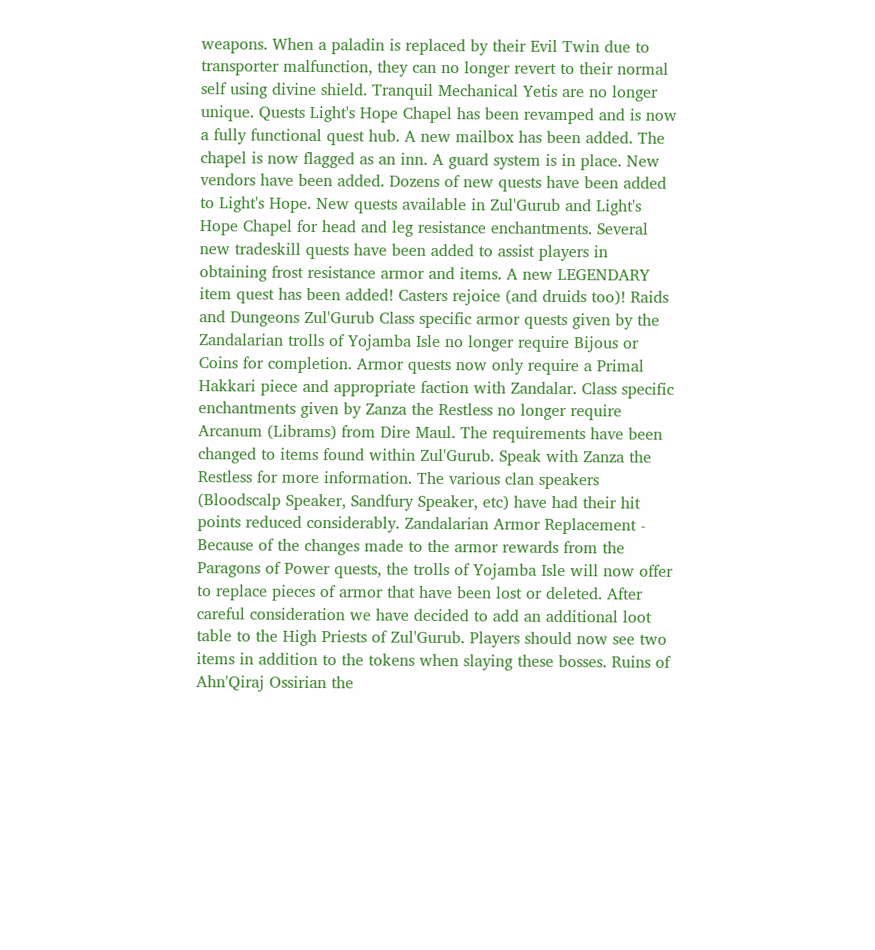weapons. When a paladin is replaced by their Evil Twin due to transporter malfunction, they can no longer revert to their normal self using divine shield. Tranquil Mechanical Yetis are no longer unique. Quests Light's Hope Chapel has been revamped and is now a fully functional quest hub. A new mailbox has been added. The chapel is now flagged as an inn. A guard system is in place. New vendors have been added. Dozens of new quests have been added to Light's Hope. New quests available in Zul'Gurub and Light's Hope Chapel for head and leg resistance enchantments. Several new tradeskill quests have been added to assist players in obtaining frost resistance armor and items. A new LEGENDARY item quest has been added! Casters rejoice (and druids too)! Raids and Dungeons Zul'Gurub Class specific armor quests given by the Zandalarian trolls of Yojamba Isle no longer require Bijous or Coins for completion. Armor quests now only require a Primal Hakkari piece and appropriate faction with Zandalar. Class specific enchantments given by Zanza the Restless no longer require Arcanum (Librams) from Dire Maul. The requirements have been changed to items found within Zul'Gurub. Speak with Zanza the Restless for more information. The various clan speakers (Bloodscalp Speaker, Sandfury Speaker, etc) have had their hit points reduced considerably. Zandalarian Armor Replacement - Because of the changes made to the armor rewards from the Paragons of Power quests, the trolls of Yojamba Isle will now offer to replace pieces of armor that have been lost or deleted. After careful consideration we have decided to add an additional loot table to the High Priests of Zul'Gurub. Players should now see two items in addition to the tokens when slaying these bosses. Ruins of Ahn'Qiraj Ossirian the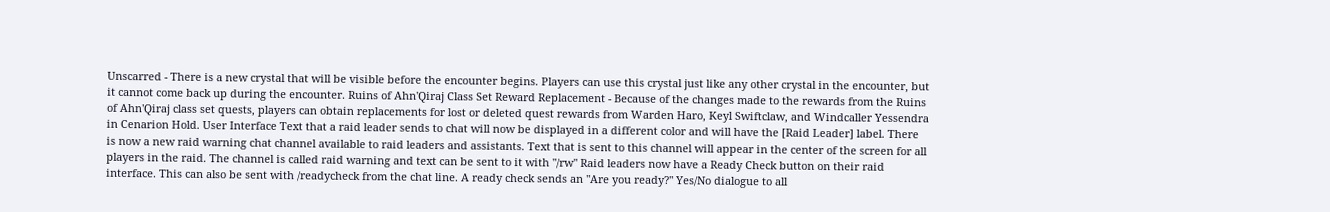Unscarred - There is a new crystal that will be visible before the encounter begins. Players can use this crystal just like any other crystal in the encounter, but it cannot come back up during the encounter. Ruins of Ahn'Qiraj Class Set Reward Replacement - Because of the changes made to the rewards from the Ruins of Ahn'Qiraj class set quests, players can obtain replacements for lost or deleted quest rewards from Warden Haro, Keyl Swiftclaw, and Windcaller Yessendra in Cenarion Hold. User Interface Text that a raid leader sends to chat will now be displayed in a different color and will have the [Raid Leader] label. There is now a new raid warning chat channel available to raid leaders and assistants. Text that is sent to this channel will appear in the center of the screen for all players in the raid. The channel is called raid warning and text can be sent to it with "/rw" Raid leaders now have a Ready Check button on their raid interface. This can also be sent with /readycheck from the chat line. A ready check sends an "Are you ready?" Yes/No dialogue to all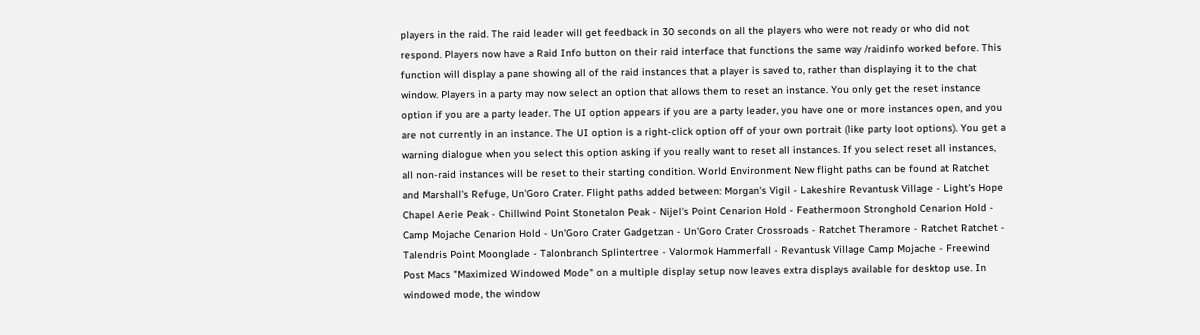players in the raid. The raid leader will get feedback in 30 seconds on all the players who were not ready or who did not respond. Players now have a Raid Info button on their raid interface that functions the same way /raidinfo worked before. This function will display a pane showing all of the raid instances that a player is saved to, rather than displaying it to the chat window. Players in a party may now select an option that allows them to reset an instance. You only get the reset instance option if you are a party leader. The UI option appears if you are a party leader, you have one or more instances open, and you are not currently in an instance. The UI option is a right-click option off of your own portrait (like party loot options). You get a warning dialogue when you select this option asking if you really want to reset all instances. If you select reset all instances, all non-raid instances will be reset to their starting condition. World Environment New flight paths can be found at Ratchet and Marshall's Refuge, Un'Goro Crater. Flight paths added between: Morgan's Vigil - Lakeshire Revantusk Village - Light's Hope Chapel Aerie Peak - Chillwind Point Stonetalon Peak - Nijel's Point Cenarion Hold - Feathermoon Stronghold Cenarion Hold - Camp Mojache Cenarion Hold - Un'Goro Crater Gadgetzan - Un'Goro Crater Crossroads - Ratchet Theramore - Ratchet Ratchet - Talendris Point Moonglade - Talonbranch Splintertree - Valormok Hammerfall - Revantusk Village Camp Mojache - Freewind Post Macs "Maximized Windowed Mode" on a multiple display setup now leaves extra displays available for desktop use. In windowed mode, the window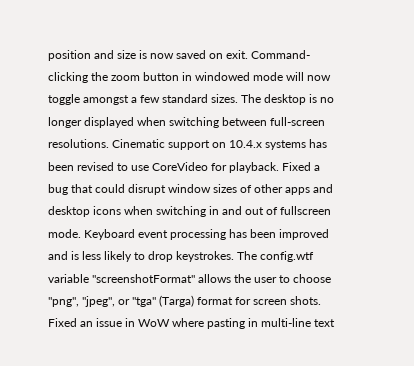position and size is now saved on exit. Command-clicking the zoom button in windowed mode will now toggle amongst a few standard sizes. The desktop is no longer displayed when switching between full-screen resolutions. Cinematic support on 10.4.x systems has been revised to use CoreVideo for playback. Fixed a bug that could disrupt window sizes of other apps and desktop icons when switching in and out of fullscreen mode. Keyboard event processing has been improved and is less likely to drop keystrokes. The config.wtf variable "screenshotFormat" allows the user to choose "png", "jpeg", or "tga" (Targa) format for screen shots. Fixed an issue in WoW where pasting in multi-line text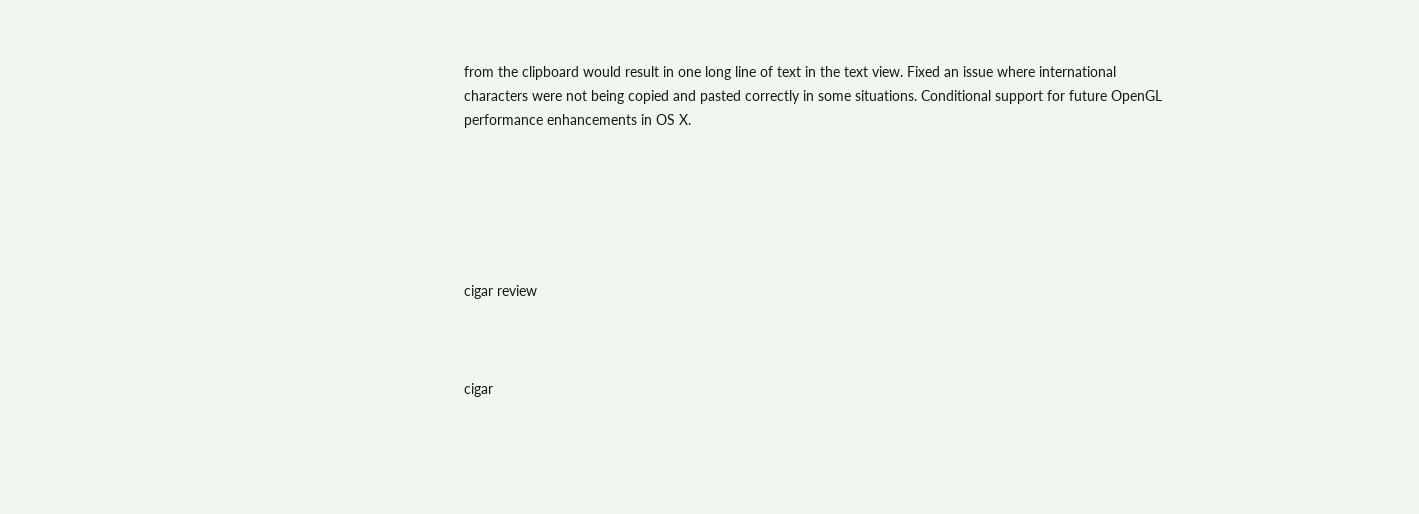from the clipboard would result in one long line of text in the text view. Fixed an issue where international characters were not being copied and pasted correctly in some situations. Conditional support for future OpenGL performance enhancements in OS X.






cigar review



cigar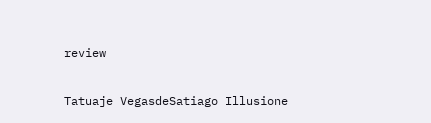review

Tatuaje VegasdeSatiago Illusione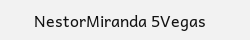NestorMiranda 5Vegas